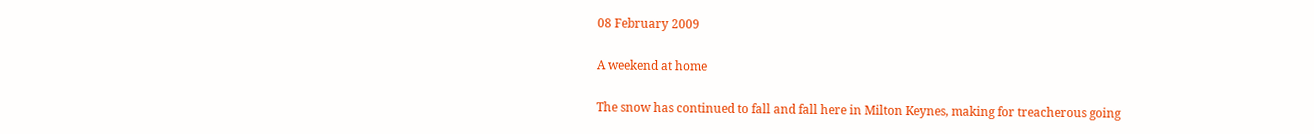08 February 2009

A weekend at home

The snow has continued to fall and fall here in Milton Keynes, making for treacherous going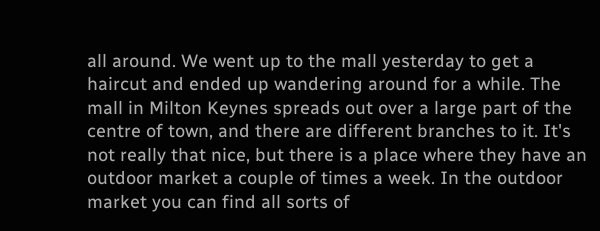all around. We went up to the mall yesterday to get a haircut and ended up wandering around for a while. The mall in Milton Keynes spreads out over a large part of the centre of town, and there are different branches to it. It's not really that nice, but there is a place where they have an outdoor market a couple of times a week. In the outdoor market you can find all sorts of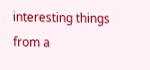interesting things from a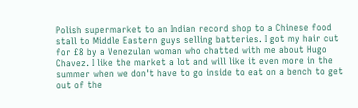Polish supermarket to an Indian record shop to a Chinese food stall to Middle Eastern guys selling batteries. I got my hair cut for £8 by a Venezulan woman who chatted with me about Hugo Chavez. I like the market a lot and will like it even more in the summer when we don't have to go inside to eat on a bench to get out of the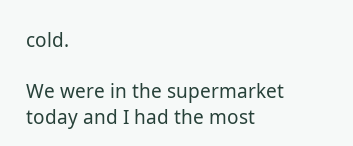cold.

We were in the supermarket today and I had the most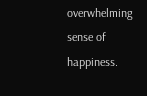overwhelming sense of happiness.